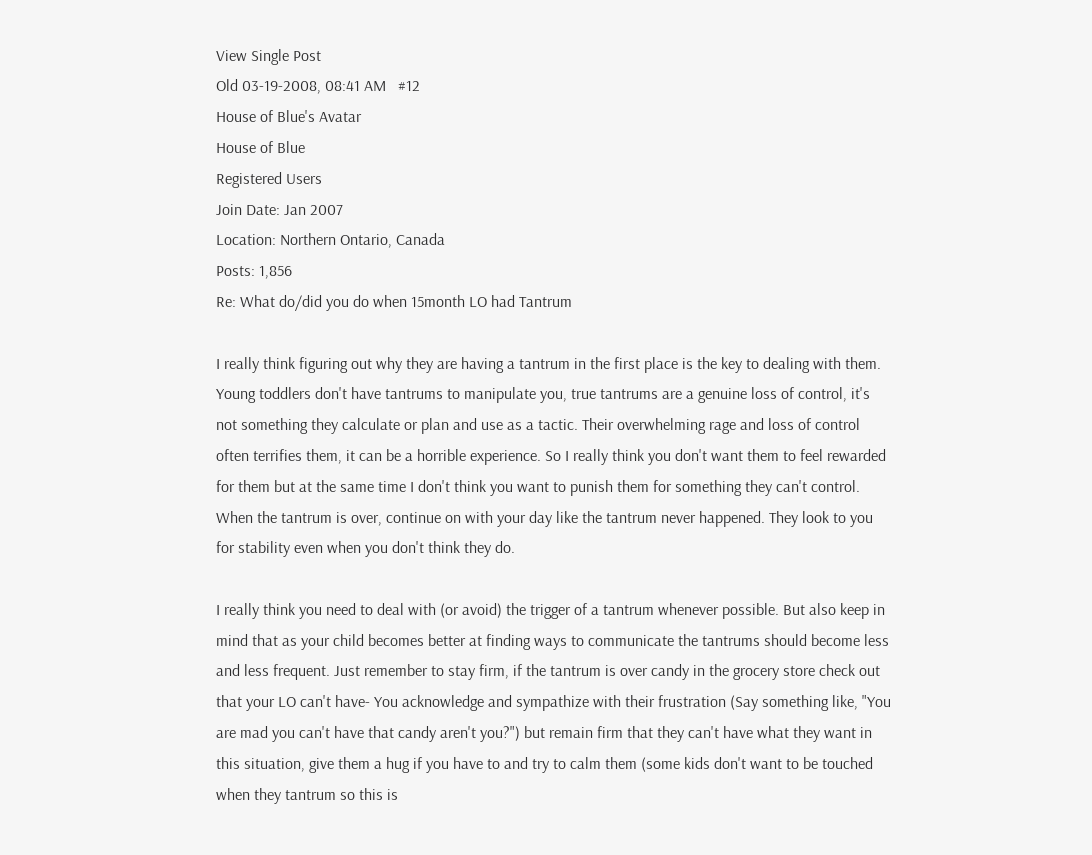View Single Post
Old 03-19-2008, 08:41 AM   #12
House of Blue's Avatar
House of Blue
Registered Users
Join Date: Jan 2007
Location: Northern Ontario, Canada
Posts: 1,856
Re: What do/did you do when 15month LO had Tantrum

I really think figuring out why they are having a tantrum in the first place is the key to dealing with them. Young toddlers don't have tantrums to manipulate you, true tantrums are a genuine loss of control, it's not something they calculate or plan and use as a tactic. Their overwhelming rage and loss of control often terrifies them, it can be a horrible experience. So I really think you don't want them to feel rewarded for them but at the same time I don't think you want to punish them for something they can't control. When the tantrum is over, continue on with your day like the tantrum never happened. They look to you for stability even when you don't think they do.

I really think you need to deal with (or avoid) the trigger of a tantrum whenever possible. But also keep in mind that as your child becomes better at finding ways to communicate the tantrums should become less and less frequent. Just remember to stay firm, if the tantrum is over candy in the grocery store check out that your LO can't have- You acknowledge and sympathize with their frustration (Say something like, "You are mad you can't have that candy aren't you?") but remain firm that they can't have what they want in this situation, give them a hug if you have to and try to calm them (some kids don't want to be touched when they tantrum so this is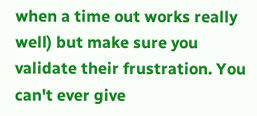when a time out works really well) but make sure you validate their frustration. You can't ever give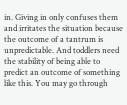in. Giving in only confuses them and irritates the situation because the outcome of a tantrum is unpredictable. And toddlers need the stability of being able to predict an outcome of something like this. You may go through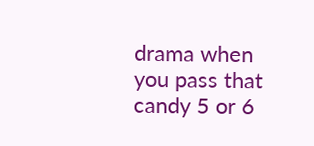drama when you pass that candy 5 or 6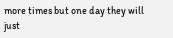more times but one day they will just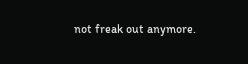not freak out anymore.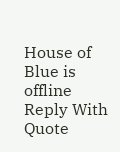House of Blue is offline   Reply With Quote